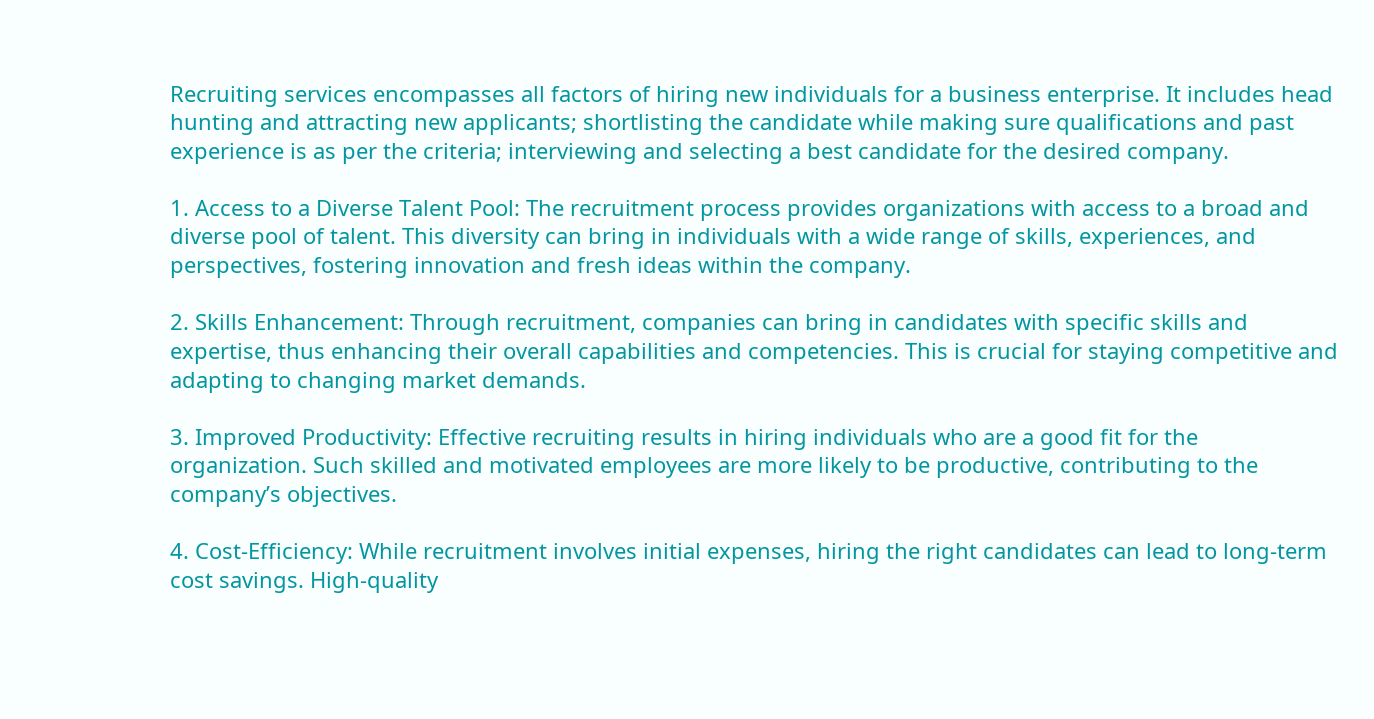Recruiting services encompasses all factors of hiring new individuals for a business enterprise. It includes head hunting and attracting new applicants; shortlisting the candidate while making sure qualifications and past experience is as per the criteria; interviewing and selecting a best candidate for the desired company.

1. Access to a Diverse Talent Pool: The recruitment process provides organizations with access to a broad and diverse pool of talent. This diversity can bring in individuals with a wide range of skills, experiences, and perspectives, fostering innovation and fresh ideas within the company.

2. Skills Enhancement: Through recruitment, companies can bring in candidates with specific skills and expertise, thus enhancing their overall capabilities and competencies. This is crucial for staying competitive and adapting to changing market demands.

3. Improved Productivity: Effective recruiting results in hiring individuals who are a good fit for the organization. Such skilled and motivated employees are more likely to be productive, contributing to the company’s objectives.

4. Cost-Efficiency: While recruitment involves initial expenses, hiring the right candidates can lead to long-term cost savings. High-quality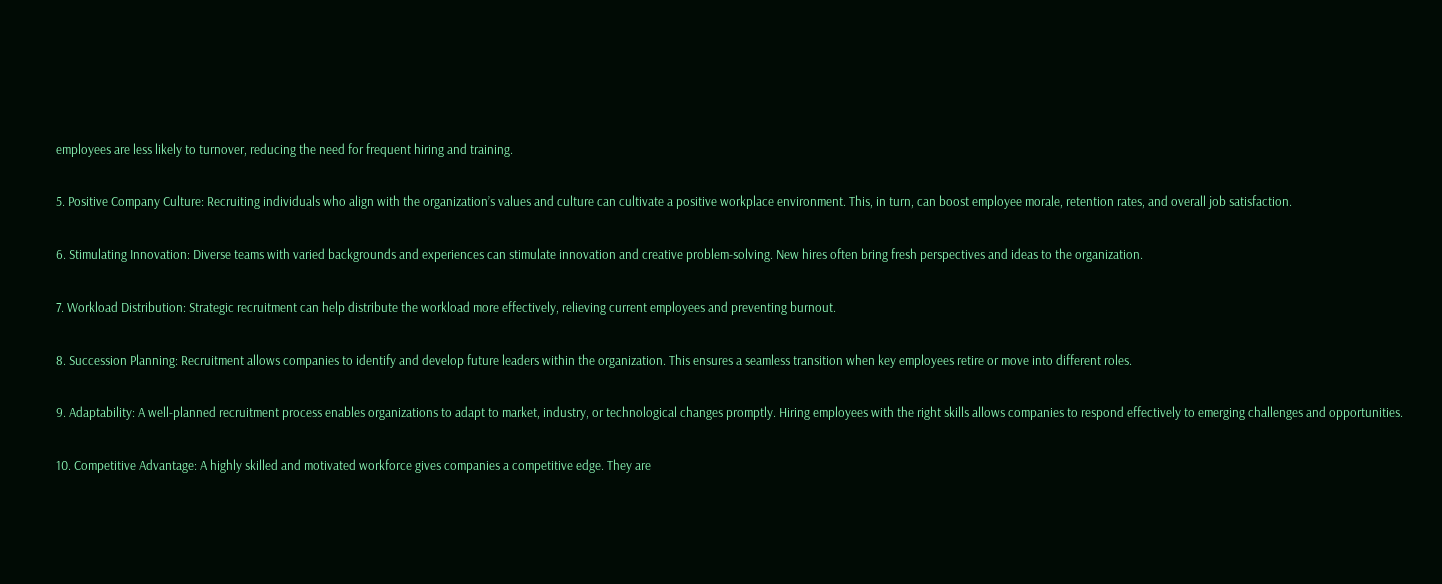employees are less likely to turnover, reducing the need for frequent hiring and training.

5. Positive Company Culture: Recruiting individuals who align with the organization’s values and culture can cultivate a positive workplace environment. This, in turn, can boost employee morale, retention rates, and overall job satisfaction.

6. Stimulating Innovation: Diverse teams with varied backgrounds and experiences can stimulate innovation and creative problem-solving. New hires often bring fresh perspectives and ideas to the organization.

7. Workload Distribution: Strategic recruitment can help distribute the workload more effectively, relieving current employees and preventing burnout.

8. Succession Planning: Recruitment allows companies to identify and develop future leaders within the organization. This ensures a seamless transition when key employees retire or move into different roles.

9. Adaptability: A well-planned recruitment process enables organizations to adapt to market, industry, or technological changes promptly. Hiring employees with the right skills allows companies to respond effectively to emerging challenges and opportunities.

10. Competitive Advantage: A highly skilled and motivated workforce gives companies a competitive edge. They are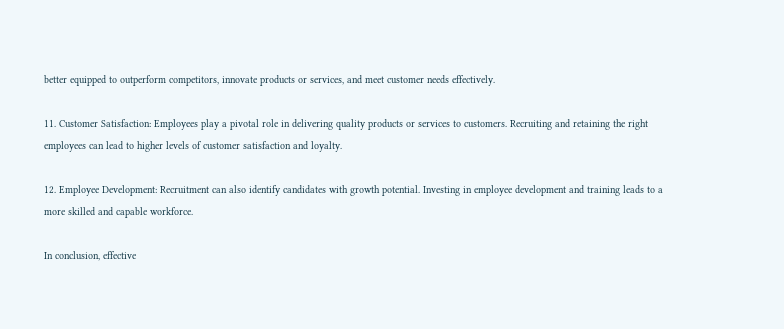better equipped to outperform competitors, innovate products or services, and meet customer needs effectively.

11. Customer Satisfaction: Employees play a pivotal role in delivering quality products or services to customers. Recruiting and retaining the right employees can lead to higher levels of customer satisfaction and loyalty.

12. Employee Development: Recruitment can also identify candidates with growth potential. Investing in employee development and training leads to a more skilled and capable workforce.

In conclusion, effective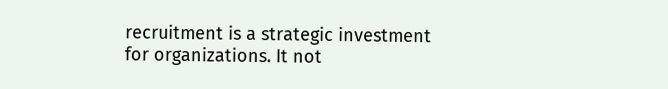recruitment is a strategic investment for organizations. It not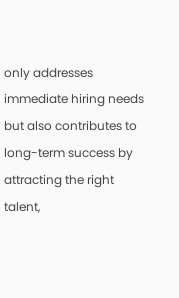only addresses immediate hiring needs but also contributes to long-term success by attracting the right talent,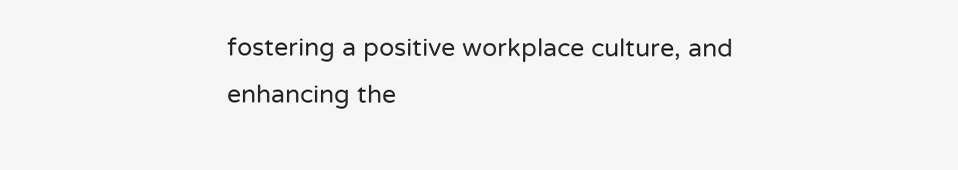fostering a positive workplace culture, and enhancing the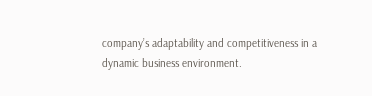company’s adaptability and competitiveness in a dynamic business environment.